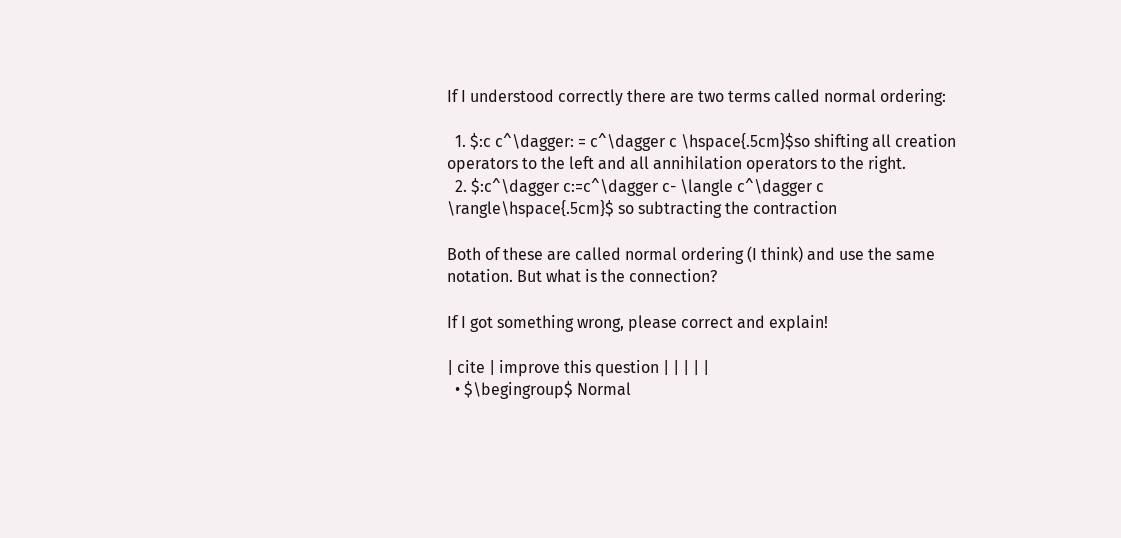If I understood correctly there are two terms called normal ordering:

  1. $:c c^\dagger: = c^\dagger c \hspace{.5cm}$so shifting all creation operators to the left and all annihilation operators to the right.
  2. $:c^\dagger c:=c^\dagger c- \langle c^\dagger c \rangle\hspace{.5cm}$ so subtracting the contraction

Both of these are called normal ordering (I think) and use the same notation. But what is the connection?

If I got something wrong, please correct and explain!

| cite | improve this question | | | | |
  • $\begingroup$ Normal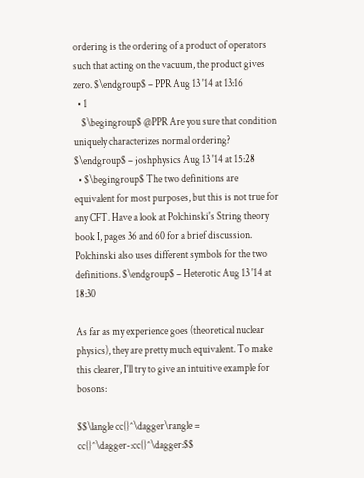ordering is the ordering of a product of operators such that acting on the vacuum, the product gives zero. $\endgroup$ – PPR Aug 13 '14 at 13:16
  • 1
    $\begingroup$ @PPR Are you sure that condition uniquely characterizes normal ordering? $\endgroup$ – joshphysics Aug 13 '14 at 15:28
  • $\begingroup$ The two definitions are equivalent for most purposes, but this is not true for any CFT. Have a look at Polchinski's String theory book I, pages 36 and 60 for a brief discussion. Polchinski also uses different symbols for the two definitions. $\endgroup$ – Heterotic Aug 13 '14 at 18:30

As far as my experience goes (theoretical nuclear physics), they are pretty much equivalent. To make this clearer, I'll try to give an intuitive example for bosons:

$$\langle cc{}^\dagger\rangle = cc{}^\dagger-:cc{}^\dagger:$$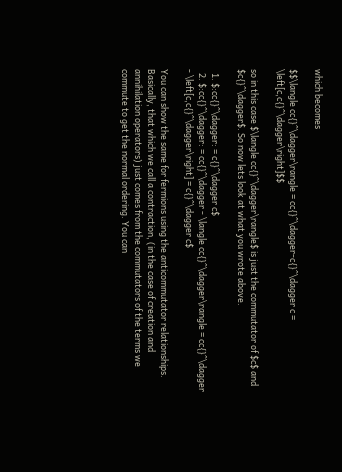which becomes

$$\langle cc{}^\dagger\rangle = cc{}^\dagger-c{}^\dagger c = \left[c,c{}^\dagger\right]$$

so in this case $\langle cc{}^\dagger\rangle$ is just the commutator of $c$ and $c{}^\dagger$. So now lets look at what you wrote above.

  1. $:cc{}^\dagger: = c{}^\dagger c$
  2. $:cc{}^\dagger: = cc{}^\dagger - \langle cc{}^\dagger\rangle = cc{}^\dagger - \left[c,c{}^\dagger\right] = c{}^\dagger c$

You can show the same for fermions using the anticommutator relationships. Basically, that which we call a contraction, (in the case of creation and annihilation operators) just comes from the commutators of the terms we commute to get the normal ordering. You can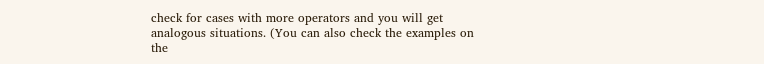check for cases with more operators and you will get analogous situations. (You can also check the examples on the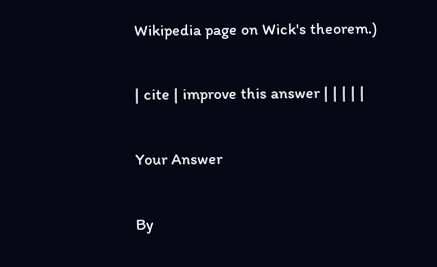Wikipedia page on Wick's theorem.)

| cite | improve this answer | | | | |

Your Answer

By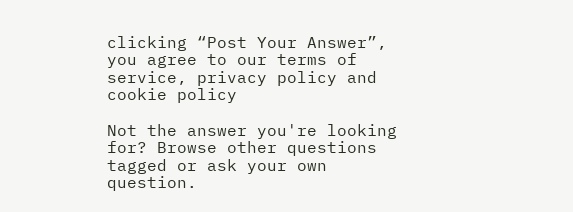clicking “Post Your Answer”, you agree to our terms of service, privacy policy and cookie policy

Not the answer you're looking for? Browse other questions tagged or ask your own question.